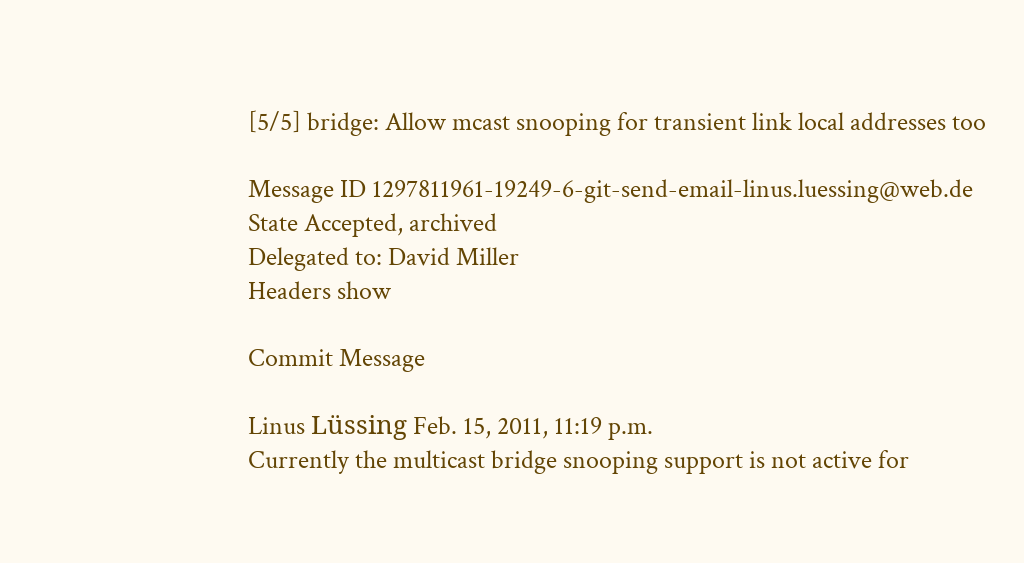[5/5] bridge: Allow mcast snooping for transient link local addresses too

Message ID 1297811961-19249-6-git-send-email-linus.luessing@web.de
State Accepted, archived
Delegated to: David Miller
Headers show

Commit Message

Linus Lüssing Feb. 15, 2011, 11:19 p.m.
Currently the multicast bridge snooping support is not active for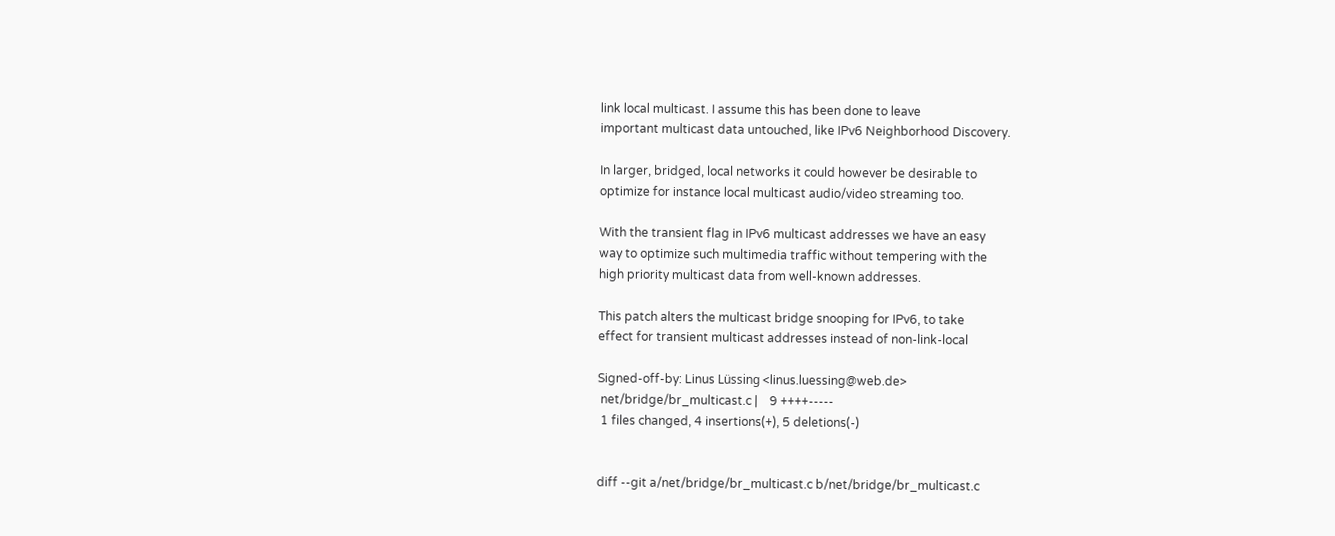link local multicast. I assume this has been done to leave
important multicast data untouched, like IPv6 Neighborhood Discovery.

In larger, bridged, local networks it could however be desirable to
optimize for instance local multicast audio/video streaming too.

With the transient flag in IPv6 multicast addresses we have an easy
way to optimize such multimedia traffic without tempering with the
high priority multicast data from well-known addresses.

This patch alters the multicast bridge snooping for IPv6, to take
effect for transient multicast addresses instead of non-link-local

Signed-off-by: Linus Lüssing <linus.luessing@web.de>
 net/bridge/br_multicast.c |    9 ++++-----
 1 files changed, 4 insertions(+), 5 deletions(-)


diff --git a/net/bridge/br_multicast.c b/net/bridge/br_multicast.c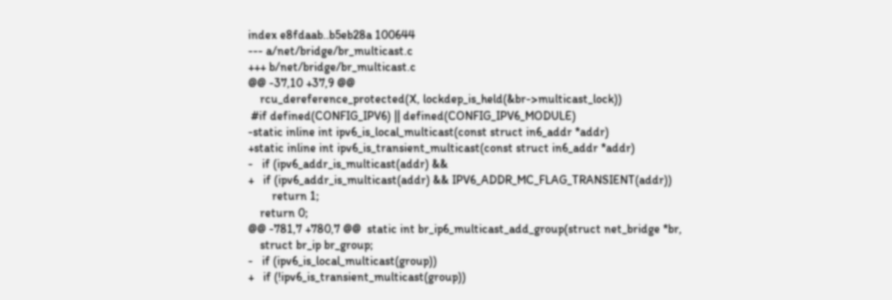index e8fdaab..b5eb28a 100644
--- a/net/bridge/br_multicast.c
+++ b/net/bridge/br_multicast.c
@@ -37,10 +37,9 @@
    rcu_dereference_protected(X, lockdep_is_held(&br->multicast_lock))
 #if defined(CONFIG_IPV6) || defined(CONFIG_IPV6_MODULE)
-static inline int ipv6_is_local_multicast(const struct in6_addr *addr)
+static inline int ipv6_is_transient_multicast(const struct in6_addr *addr)
-   if (ipv6_addr_is_multicast(addr) &&
+   if (ipv6_addr_is_multicast(addr) && IPV6_ADDR_MC_FLAG_TRANSIENT(addr))
        return 1;
    return 0;
@@ -781,7 +780,7 @@  static int br_ip6_multicast_add_group(struct net_bridge *br,
    struct br_ip br_group;
-   if (ipv6_is_local_multicast(group))
+   if (!ipv6_is_transient_multicast(group))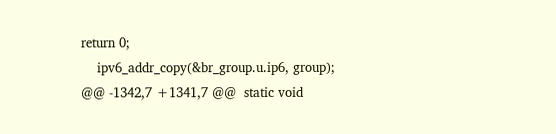return 0;
    ipv6_addr_copy(&br_group.u.ip6, group);
@@ -1342,7 +1341,7 @@  static void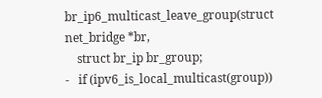br_ip6_multicast_leave_group(struct net_bridge *br,
    struct br_ip br_group;
-   if (ipv6_is_local_multicast(group))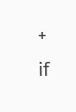+   if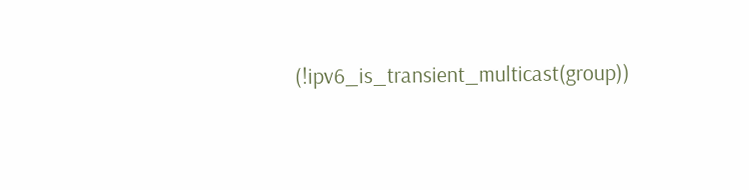(!ipv6_is_transient_multicast(group))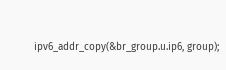ipv6_addr_copy(&br_group.u.ip6, group);